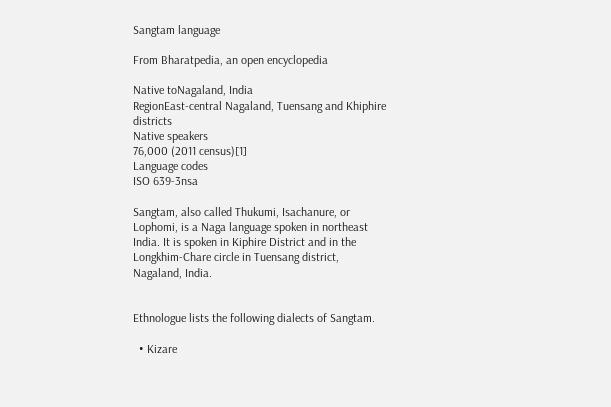Sangtam language

From Bharatpedia, an open encyclopedia

Native toNagaland, India
RegionEast-central Nagaland, Tuensang and Khiphire districts
Native speakers
76,000 (2011 census)[1]
Language codes
ISO 639-3nsa

Sangtam, also called Thukumi, Isachanure, or Lophomi, is a Naga language spoken in northeast India. It is spoken in Kiphire District and in the Longkhim-Chare circle in Tuensang district, Nagaland, India.


Ethnologue lists the following dialects of Sangtam.

  • Kizare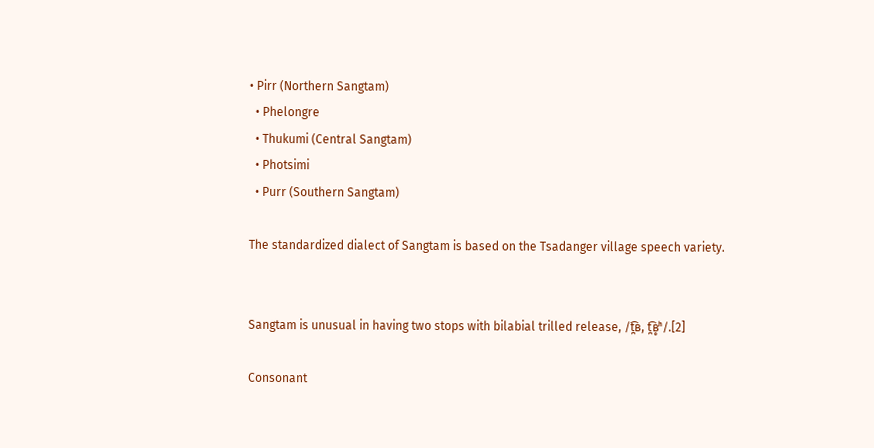• Pirr (Northern Sangtam)
  • Phelongre
  • Thukumi (Central Sangtam)
  • Photsimi
  • Purr (Southern Sangtam)

The standardized dialect of Sangtam is based on the Tsadanger village speech variety.


Sangtam is unusual in having two stops with bilabial trilled release, /t̪͡ʙ, t̪͡ʙ̥ʰ/.[2]

Consonant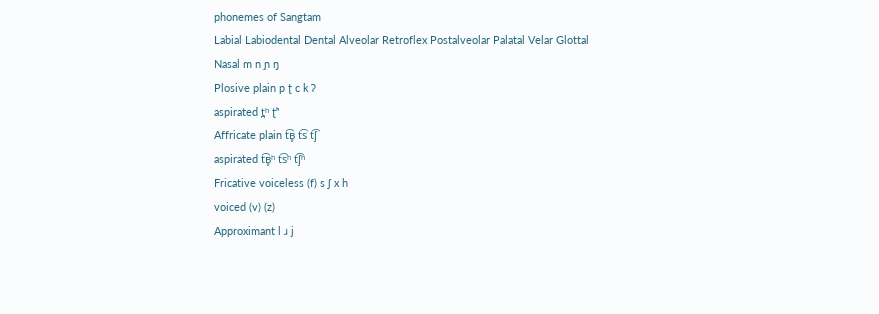phonemes of Sangtam
Labial Labiodental Dental Alveolar Retroflex Postalveolar Palatal Velar Glottal
Nasal m n ɲ ŋ
Plosive plain p ʈ c k ʔ
aspirated t̪ʰ ʈʰ
Affricate plain t͡ʙ̥ t͡s t͡ʃ
aspirated t͡ʙ̥ʰ t͡sʰ t͡ʃʰ
Fricative voiceless (f) s ʃ x h
voiced (v) (z)
Approximant l ɹ j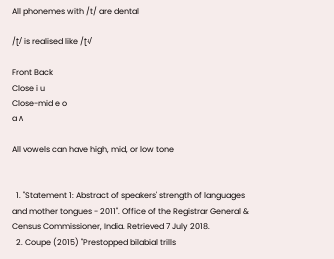All phonemes with /t/ are dental

/ʈ/ is realised like /ʈʵ/

Front Back
Close i u
Close-mid e o
a ʌ

All vowels can have high, mid, or low tone


  1. "Statement 1: Abstract of speakers' strength of languages and mother tongues - 2011". Office of the Registrar General & Census Commissioner, India. Retrieved 7 July 2018.
  2. Coupe (2015) "Prestopped bilabial trills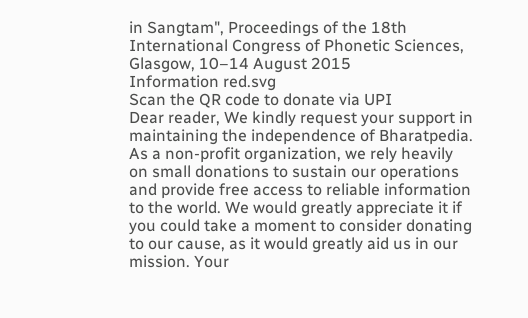in Sangtam", Proceedings of the 18th International Congress of Phonetic Sciences, Glasgow, 10–14 August 2015
Information red.svg
Scan the QR code to donate via UPI
Dear reader, We kindly request your support in maintaining the independence of Bharatpedia. As a non-profit organization, we rely heavily on small donations to sustain our operations and provide free access to reliable information to the world. We would greatly appreciate it if you could take a moment to consider donating to our cause, as it would greatly aid us in our mission. Your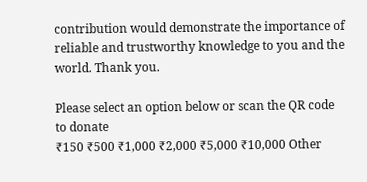contribution would demonstrate the importance of reliable and trustworthy knowledge to you and the world. Thank you.

Please select an option below or scan the QR code to donate
₹150 ₹500 ₹1,000 ₹2,000 ₹5,000 ₹10,000 Other